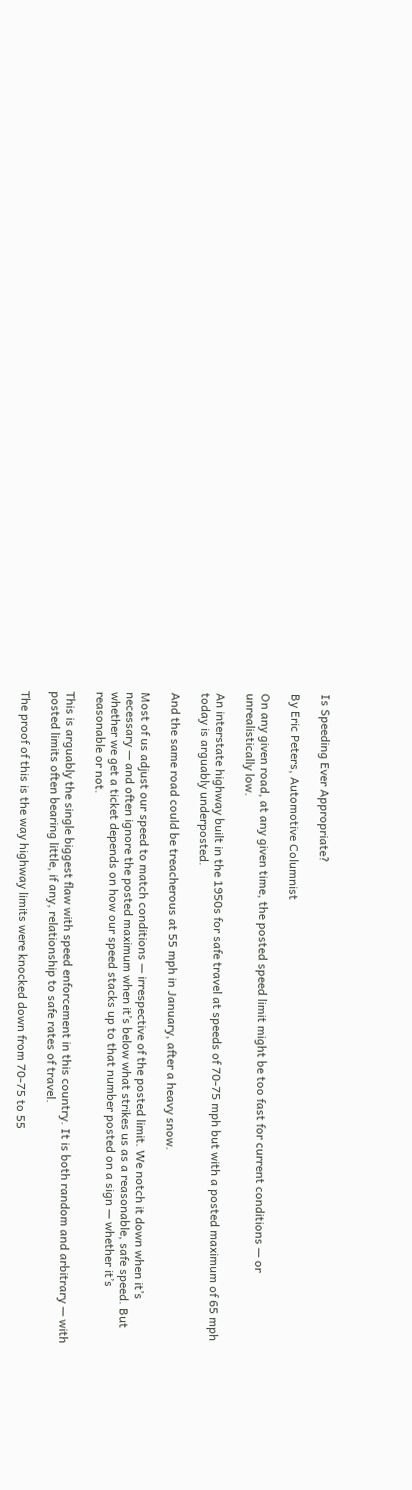Is Speeding Ever Appropriate?

By Eric Peters, Automotive Columnist

On any given road, at any given time, the posted speed limit might be too fast for current conditions — or unrealistically low.

An interstate highway built in the 1950s for safe travel at speeds of 70-75 mph but with a posted maximum of 65 mph today is arguably underposted.

And the same road could be treacherous at 55 mph in January, after a heavy snow.

Most of us adjust our speed to match conditions — irrespective of the posted limit. We notch it down when it’s necessary — and often ignore the posted maximum when it’s below what strikes us as a reasonable, safe speed. But whether we get a ticket depends on how our speed stacks up to that number posted on a sign — whether it’s reasonable or not.

This is arguably the single biggest flaw with speed enforcement in this country. It is both random and arbitrary — with posted limits often bearing little, if any, relationship to safe rates of travel.

The proof of this is the way highway limits were knocked down from 70-75 to 55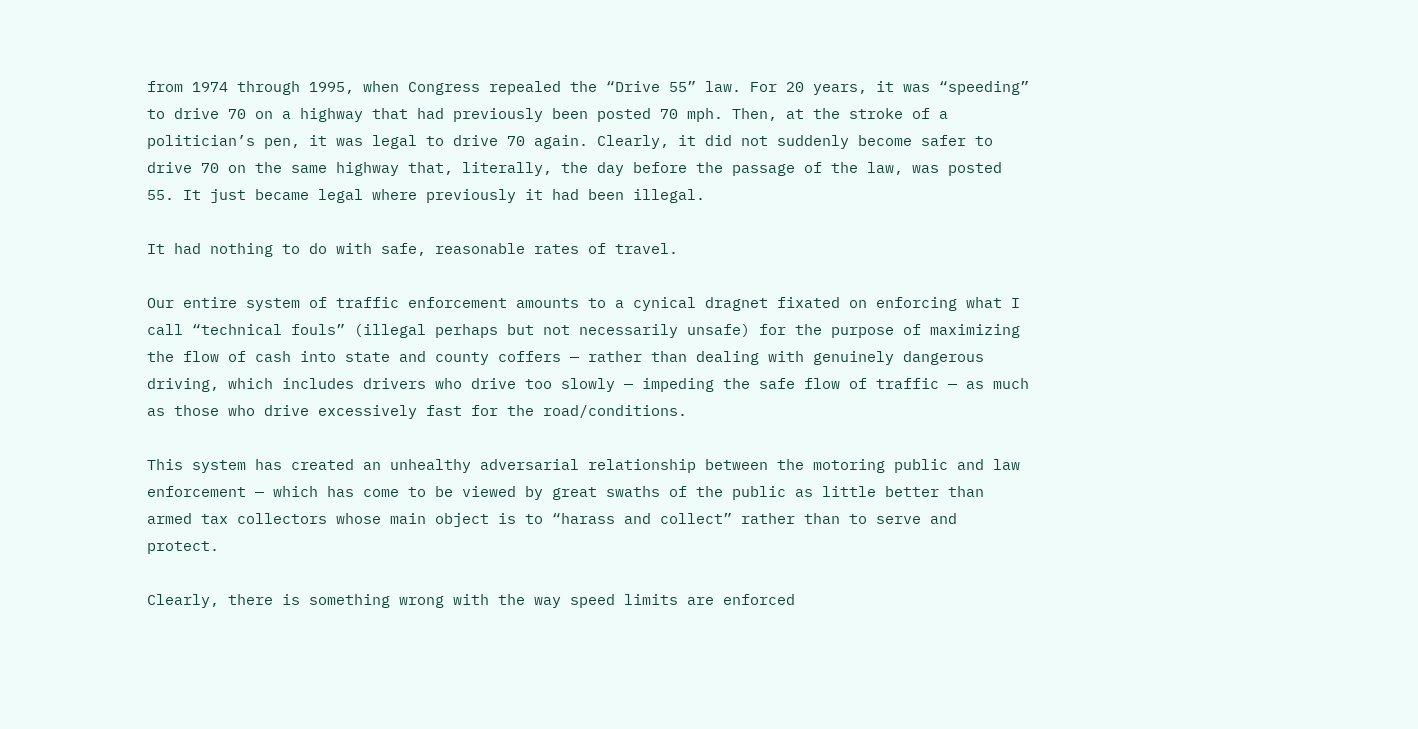from 1974 through 1995, when Congress repealed the “Drive 55” law. For 20 years, it was “speeding” to drive 70 on a highway that had previously been posted 70 mph. Then, at the stroke of a politician’s pen, it was legal to drive 70 again. Clearly, it did not suddenly become safer to drive 70 on the same highway that, literally, the day before the passage of the law, was posted 55. It just became legal where previously it had been illegal.

It had nothing to do with safe, reasonable rates of travel.

Our entire system of traffic enforcement amounts to a cynical dragnet fixated on enforcing what I call “technical fouls” (illegal perhaps but not necessarily unsafe) for the purpose of maximizing the flow of cash into state and county coffers — rather than dealing with genuinely dangerous driving, which includes drivers who drive too slowly — impeding the safe flow of traffic — as much as those who drive excessively fast for the road/conditions.

This system has created an unhealthy adversarial relationship between the motoring public and law enforcement — which has come to be viewed by great swaths of the public as little better than armed tax collectors whose main object is to “harass and collect” rather than to serve and protect.

Clearly, there is something wrong with the way speed limits are enforced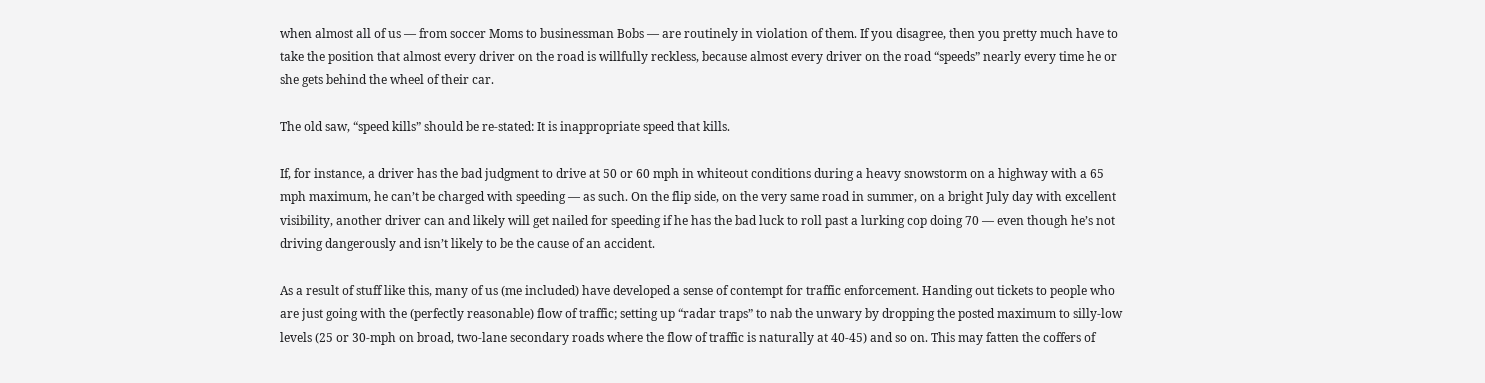when almost all of us — from soccer Moms to businessman Bobs — are routinely in violation of them. If you disagree, then you pretty much have to take the position that almost every driver on the road is willfully reckless, because almost every driver on the road “speeds” nearly every time he or she gets behind the wheel of their car.

The old saw, “speed kills” should be re-stated: It is inappropriate speed that kills.

If, for instance, a driver has the bad judgment to drive at 50 or 60 mph in whiteout conditions during a heavy snowstorm on a highway with a 65 mph maximum, he can’t be charged with speeding — as such. On the flip side, on the very same road in summer, on a bright July day with excellent visibility, another driver can and likely will get nailed for speeding if he has the bad luck to roll past a lurking cop doing 70 — even though he’s not driving dangerously and isn’t likely to be the cause of an accident.

As a result of stuff like this, many of us (me included) have developed a sense of contempt for traffic enforcement. Handing out tickets to people who are just going with the (perfectly reasonable) flow of traffic; setting up “radar traps” to nab the unwary by dropping the posted maximum to silly-low levels (25 or 30-mph on broad, two-lane secondary roads where the flow of traffic is naturally at 40-45) and so on. This may fatten the coffers of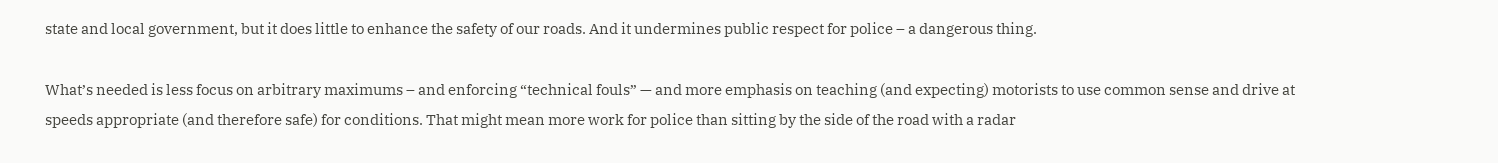state and local government, but it does little to enhance the safety of our roads. And it undermines public respect for police – a dangerous thing.

What’s needed is less focus on arbitrary maximums – and enforcing “technical fouls” — and more emphasis on teaching (and expecting) motorists to use common sense and drive at speeds appropriate (and therefore safe) for conditions. That might mean more work for police than sitting by the side of the road with a radar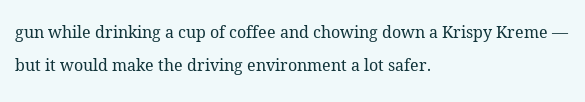gun while drinking a cup of coffee and chowing down a Krispy Kreme — but it would make the driving environment a lot safer.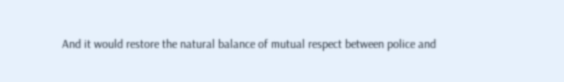And it would restore the natural balance of mutual respect between police and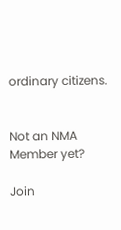ordinary citizens.


Not an NMA Member yet?

Join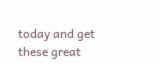today and get these great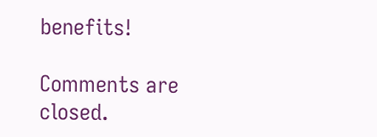benefits!

Comments are closed.